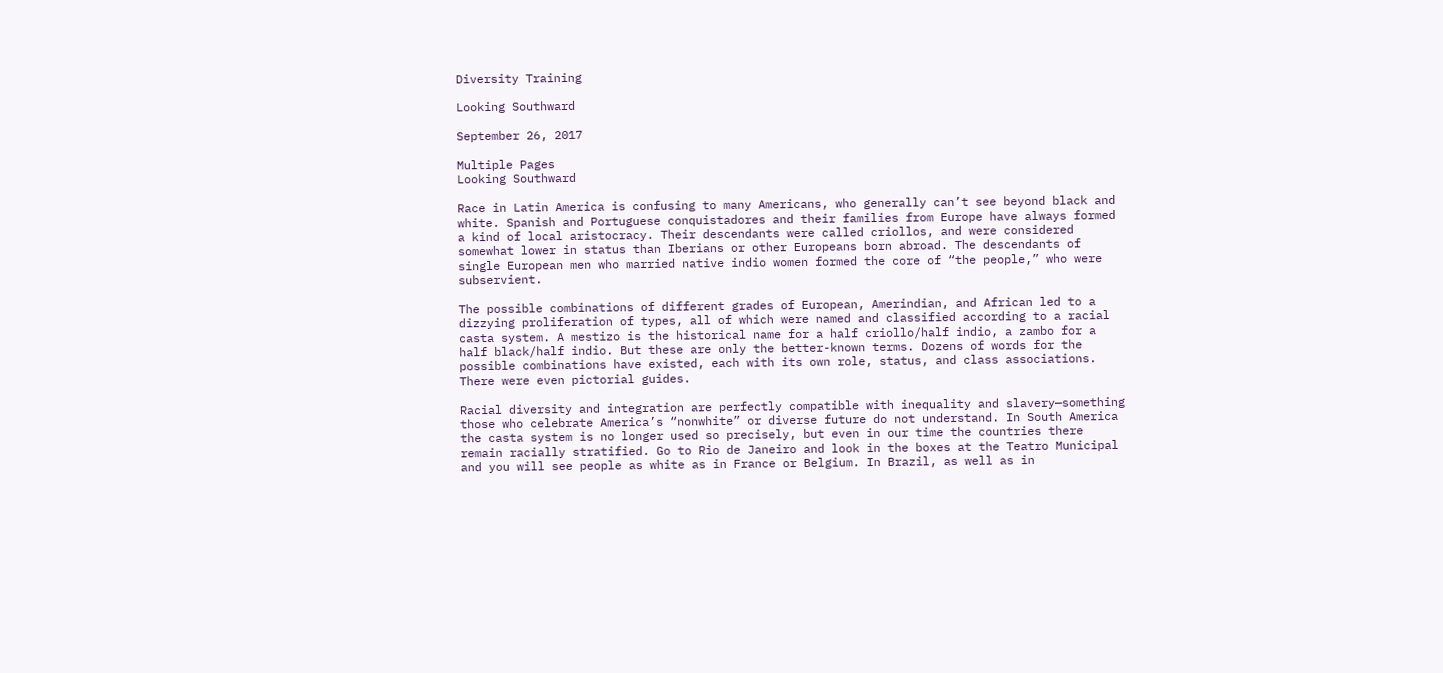Diversity Training

Looking Southward

September 26, 2017

Multiple Pages
Looking Southward

Race in Latin America is confusing to many Americans, who generally can’t see beyond black and white. Spanish and Portuguese conquistadores and their families from Europe have always formed a kind of local aristocracy. Their descendants were called criollos, and were considered somewhat lower in status than Iberians or other Europeans born abroad. The descendants of single European men who married native indio women formed the core of “the people,” who were subservient.

The possible combinations of different grades of European, Amerindian, and African led to a dizzying proliferation of types, all of which were named and classified according to a racial casta system. A mestizo is the historical name for a half criollo/half indio, a zambo for a half black/half indio. But these are only the better-known terms. Dozens of words for the possible combinations have existed, each with its own role, status, and class associations. There were even pictorial guides.

Racial diversity and integration are perfectly compatible with inequality and slavery—something those who celebrate America’s “nonwhite” or diverse future do not understand. In South America the casta system is no longer used so precisely, but even in our time the countries there remain racially stratified. Go to Rio de Janeiro and look in the boxes at the Teatro Municipal and you will see people as white as in France or Belgium. In Brazil, as well as in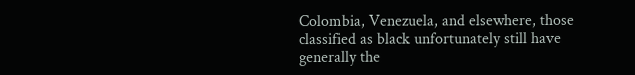Colombia, Venezuela, and elsewhere, those classified as black unfortunately still have generally the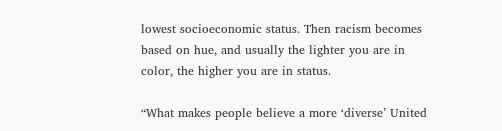lowest socioeconomic status. Then racism becomes based on hue, and usually the lighter you are in color, the higher you are in status.

“What makes people believe a more ‘diverse’ United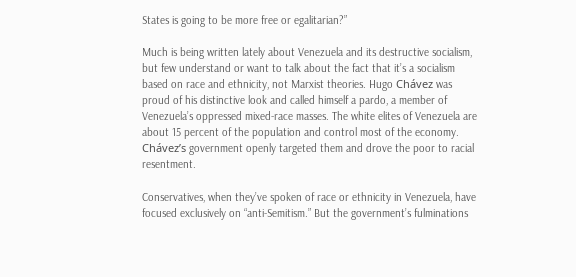States is going to be more free or egalitarian?”

Much is being written lately about Venezuela and its destructive socialism, but few understand or want to talk about the fact that it’s a socialism based on race and ethnicity, not Marxist theories. Hugo Chávez was proud of his distinctive look and called himself a pardo, a member of Venezuela’s oppressed mixed-race masses. The white elites of Venezuela are about 15 percent of the population and control most of the economy. Chávez’s government openly targeted them and drove the poor to racial resentment.

Conservatives, when they’ve spoken of race or ethnicity in Venezuela, have focused exclusively on “anti-Semitism.” But the government’s fulminations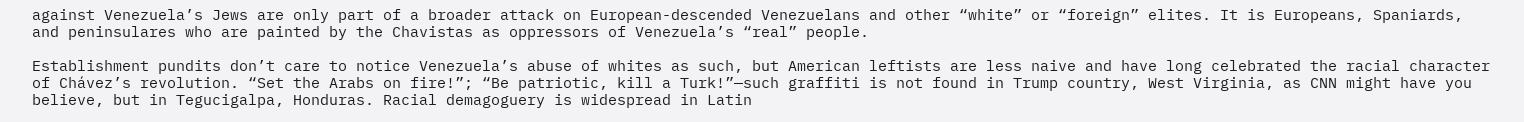against Venezuela’s Jews are only part of a broader attack on European-descended Venezuelans and other “white” or “foreign” elites. It is Europeans, Spaniards, and peninsulares who are painted by the Chavistas as oppressors of Venezuela’s “real” people.

Establishment pundits don’t care to notice Venezuela’s abuse of whites as such, but American leftists are less naive and have long celebrated the racial character of Chávez’s revolution. “Set the Arabs on fire!”; “Be patriotic, kill a Turk!”—such graffiti is not found in Trump country, West Virginia, as CNN might have you believe, but in Tegucigalpa, Honduras. Racial demagoguery is widespread in Latin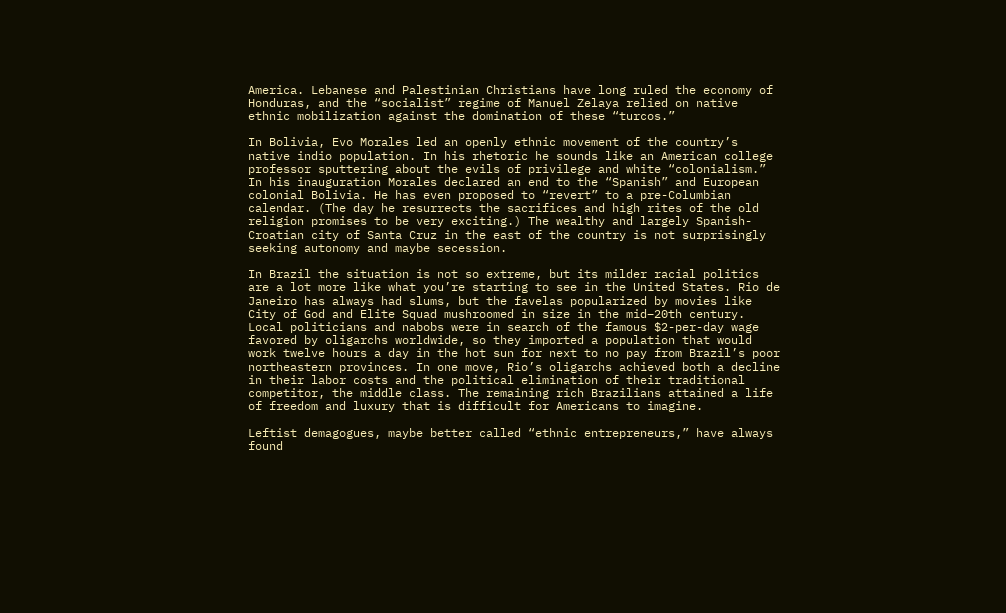America. Lebanese and Palestinian Christians have long ruled the economy of Honduras, and the “socialist” regime of Manuel Zelaya relied on native ethnic mobilization against the domination of these “turcos.”

In Bolivia, Evo Morales led an openly ethnic movement of the country’s native indio population. In his rhetoric he sounds like an American college professor sputtering about the evils of privilege and white “colonialism.” In his inauguration Morales declared an end to the “Spanish” and European colonial Bolivia. He has even proposed to “revert” to a pre-Columbian calendar. (The day he resurrects the sacrifices and high rites of the old religion promises to be very exciting.) The wealthy and largely Spanish-Croatian city of Santa Cruz in the east of the country is not surprisingly seeking autonomy and maybe secession.

In Brazil the situation is not so extreme, but its milder racial politics are a lot more like what you’re starting to see in the United States. Rio de Janeiro has always had slums, but the favelas popularized by movies like City of God and Elite Squad mushroomed in size in the mid–20th century. Local politicians and nabobs were in search of the famous $2-per-day wage favored by oligarchs worldwide, so they imported a population that would work twelve hours a day in the hot sun for next to no pay from Brazil’s poor northeastern provinces. In one move, Rio’s oligarchs achieved both a decline in their labor costs and the political elimination of their traditional competitor, the middle class. The remaining rich Brazilians attained a life of freedom and luxury that is difficult for Americans to imagine.

Leftist demagogues, maybe better called “ethnic entrepreneurs,” have always found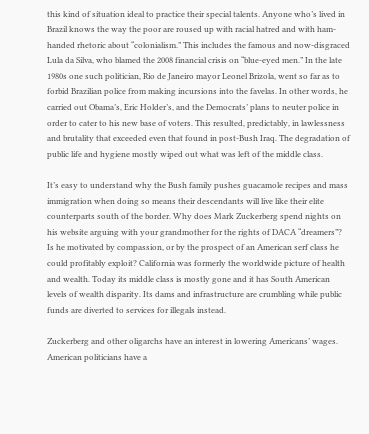this kind of situation ideal to practice their special talents. Anyone who’s lived in Brazil knows the way the poor are roused up with racial hatred and with ham-handed rhetoric about “colonialism.” This includes the famous and now-disgraced Lula da Silva, who blamed the 2008 financial crisis on “blue-eyed men.” In the late 1980s one such politician, Rio de Janeiro mayor Leonel Brizola, went so far as to forbid Brazilian police from making incursions into the favelas. In other words, he carried out Obama’s, Eric Holder’s, and the Democrats’ plans to neuter police in order to cater to his new base of voters. This resulted, predictably, in lawlessness and brutality that exceeded even that found in post-Bush Iraq. The degradation of public life and hygiene mostly wiped out what was left of the middle class.

It’s easy to understand why the Bush family pushes guacamole recipes and mass immigration when doing so means their descendants will live like their elite counterparts south of the border. Why does Mark Zuckerberg spend nights on his website arguing with your grandmother for the rights of DACA “dreamers”? Is he motivated by compassion, or by the prospect of an American serf class he could profitably exploit? California was formerly the worldwide picture of health and wealth. Today its middle class is mostly gone and it has South American levels of wealth disparity. Its dams and infrastructure are crumbling while public funds are diverted to services for illegals instead.

Zuckerberg and other oligarchs have an interest in lowering Americans’ wages. American politicians have a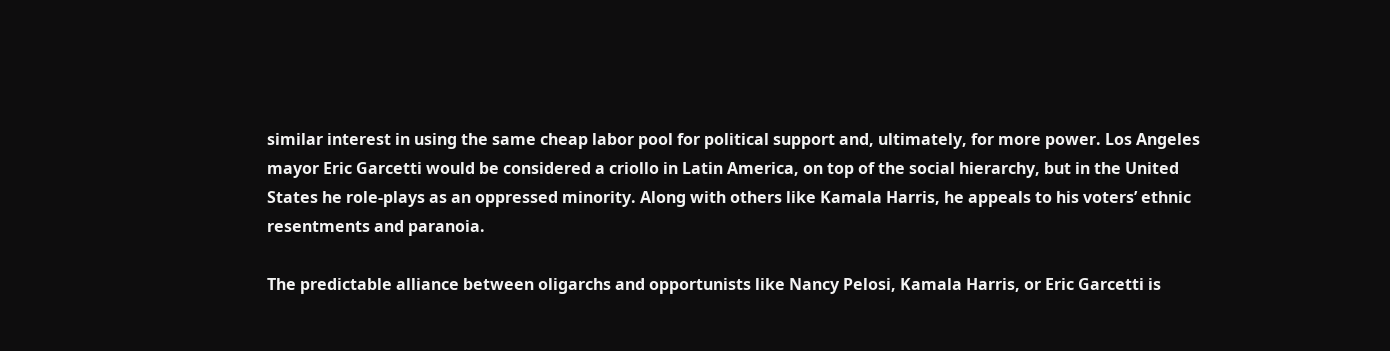similar interest in using the same cheap labor pool for political support and, ultimately, for more power. Los Angeles mayor Eric Garcetti would be considered a criollo in Latin America, on top of the social hierarchy, but in the United States he role-plays as an oppressed minority. Along with others like Kamala Harris, he appeals to his voters’ ethnic resentments and paranoia.

The predictable alliance between oligarchs and opportunists like Nancy Pelosi, Kamala Harris, or Eric Garcetti is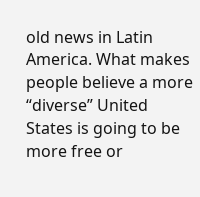old news in Latin America. What makes people believe a more “diverse” United States is going to be more free or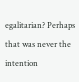egalitarian? Perhaps that was never the intention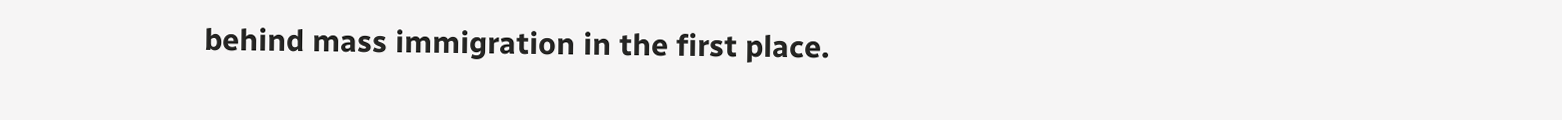behind mass immigration in the first place.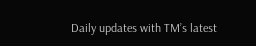Daily updates with TM’s latest